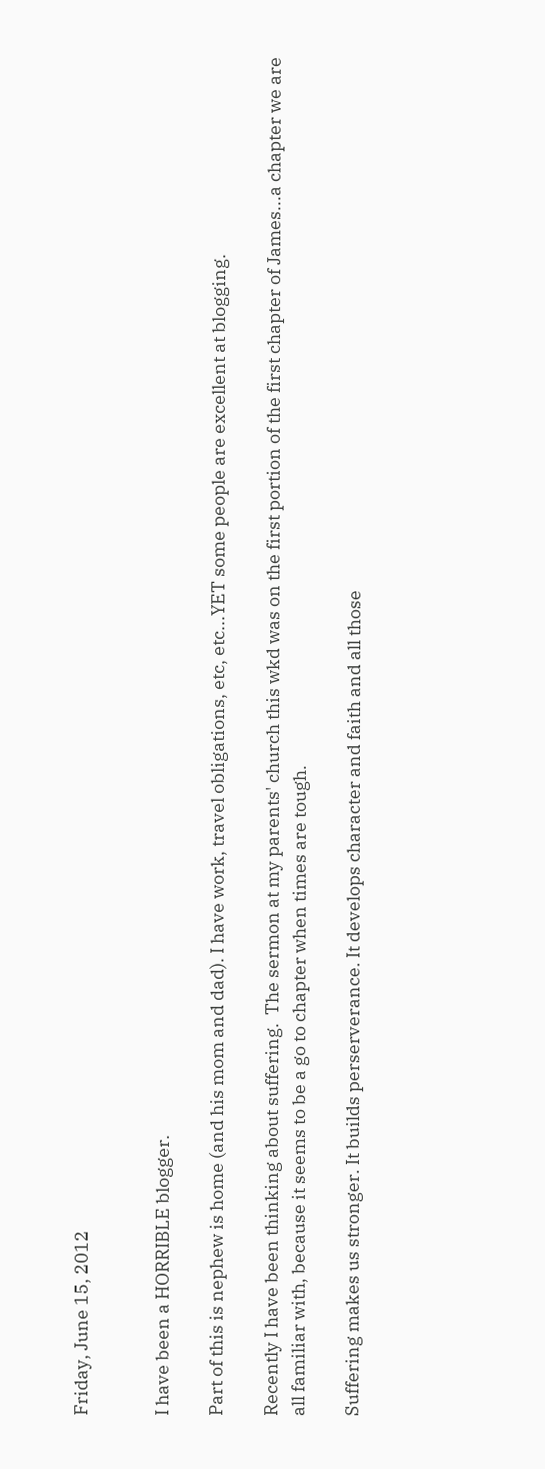Friday, June 15, 2012


I have been a HORRIBLE blogger.

Part of this is nephew is home (and his mom and dad). I have work, travel obligations, etc, etc...YET some people are excellent at blogging.

Recently I have been thinking about suffering.  The sermon at my parents' church this wkd was on the first portion of the first chapter of James...a chapter we are all familiar with, because it seems to be a go to chapter when times are tough.

Suffering makes us stronger. It builds perserverance. It develops character and faith and all those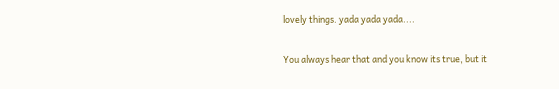lovely things. yada yada yada....

You always hear that and you know its true, but it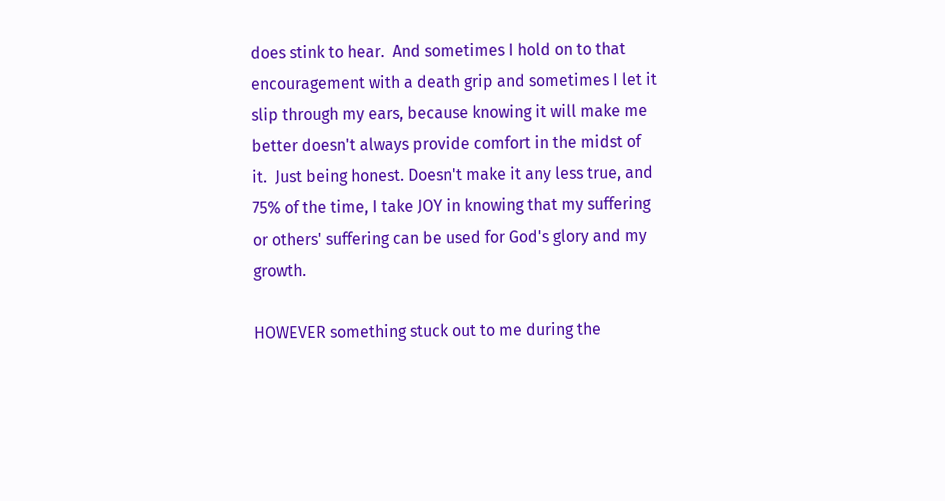does stink to hear.  And sometimes I hold on to that encouragement with a death grip and sometimes I let it slip through my ears, because knowing it will make me better doesn't always provide comfort in the midst of it.  Just being honest. Doesn't make it any less true, and 75% of the time, I take JOY in knowing that my suffering or others' suffering can be used for God's glory and my growth.

HOWEVER something stuck out to me during the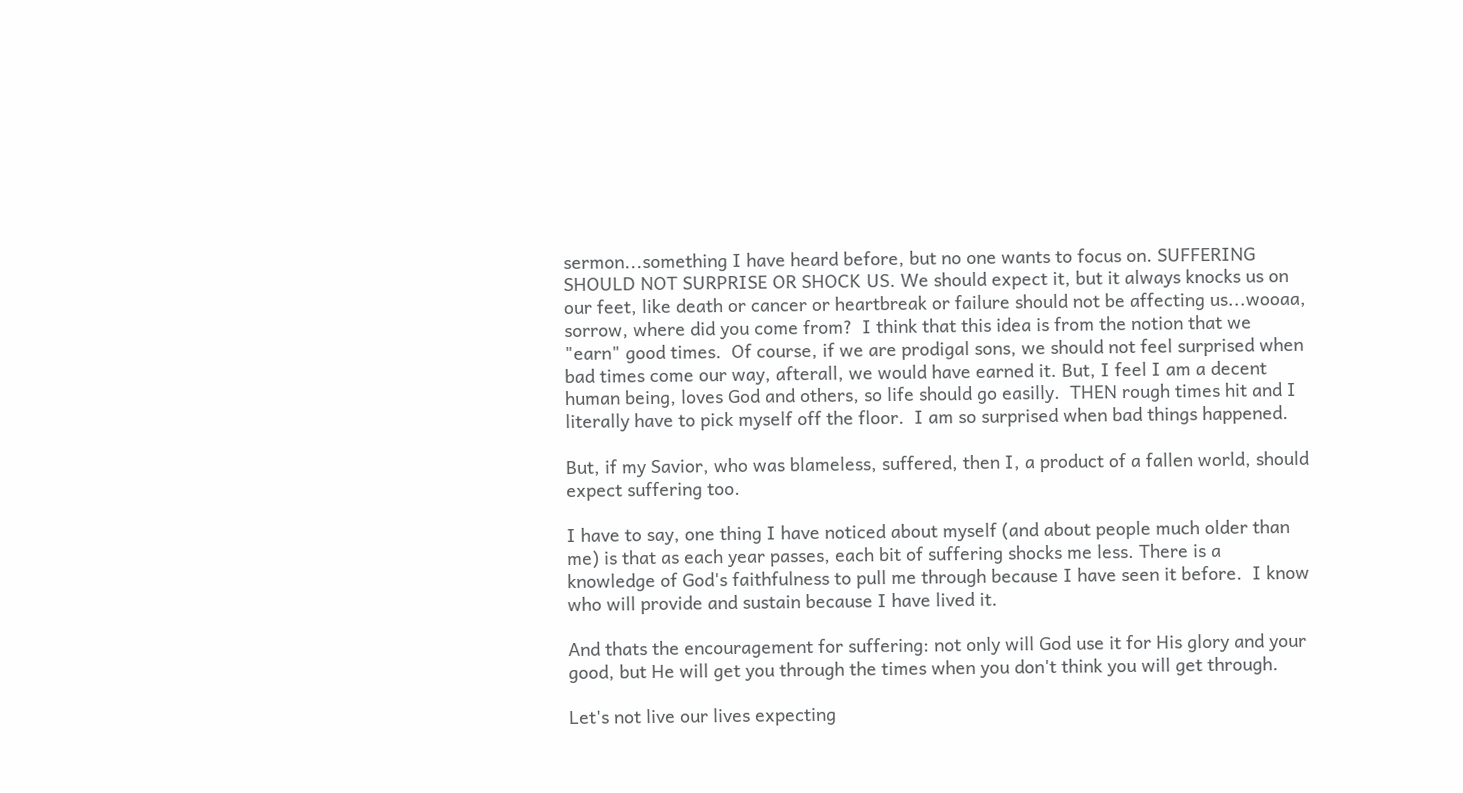sermon...something I have heard before, but no one wants to focus on. SUFFERING SHOULD NOT SURPRISE OR SHOCK US. We should expect it, but it always knocks us on our feet, like death or cancer or heartbreak or failure should not be affecting us...wooaa, sorrow, where did you come from?  I think that this idea is from the notion that we "earn" good times.  Of course, if we are prodigal sons, we should not feel surprised when bad times come our way, afterall, we would have earned it. But, I feel I am a decent human being, loves God and others, so life should go easilly.  THEN rough times hit and I literally have to pick myself off the floor.  I am so surprised when bad things happened.

But, if my Savior, who was blameless, suffered, then I, a product of a fallen world, should expect suffering too.

I have to say, one thing I have noticed about myself (and about people much older than me) is that as each year passes, each bit of suffering shocks me less. There is a knowledge of God's faithfulness to pull me through because I have seen it before.  I know who will provide and sustain because I have lived it.

And thats the encouragement for suffering: not only will God use it for His glory and your good, but He will get you through the times when you don't think you will get through.

Let's not live our lives expecting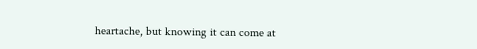heartache, but knowing it can come at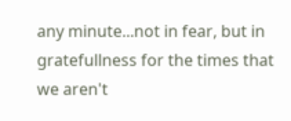any minute...not in fear, but in gratefullness for the times that we aren't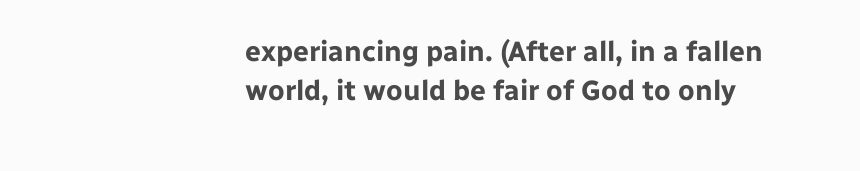experiancing pain. (After all, in a fallen world, it would be fair of God to only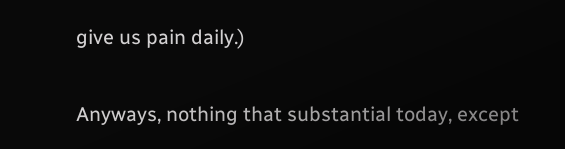give us pain daily.)

Anyways, nothing that substantial today, except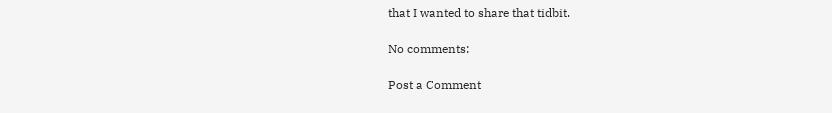that I wanted to share that tidbit.

No comments:

Post a Comment